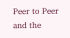Peer to Peer and the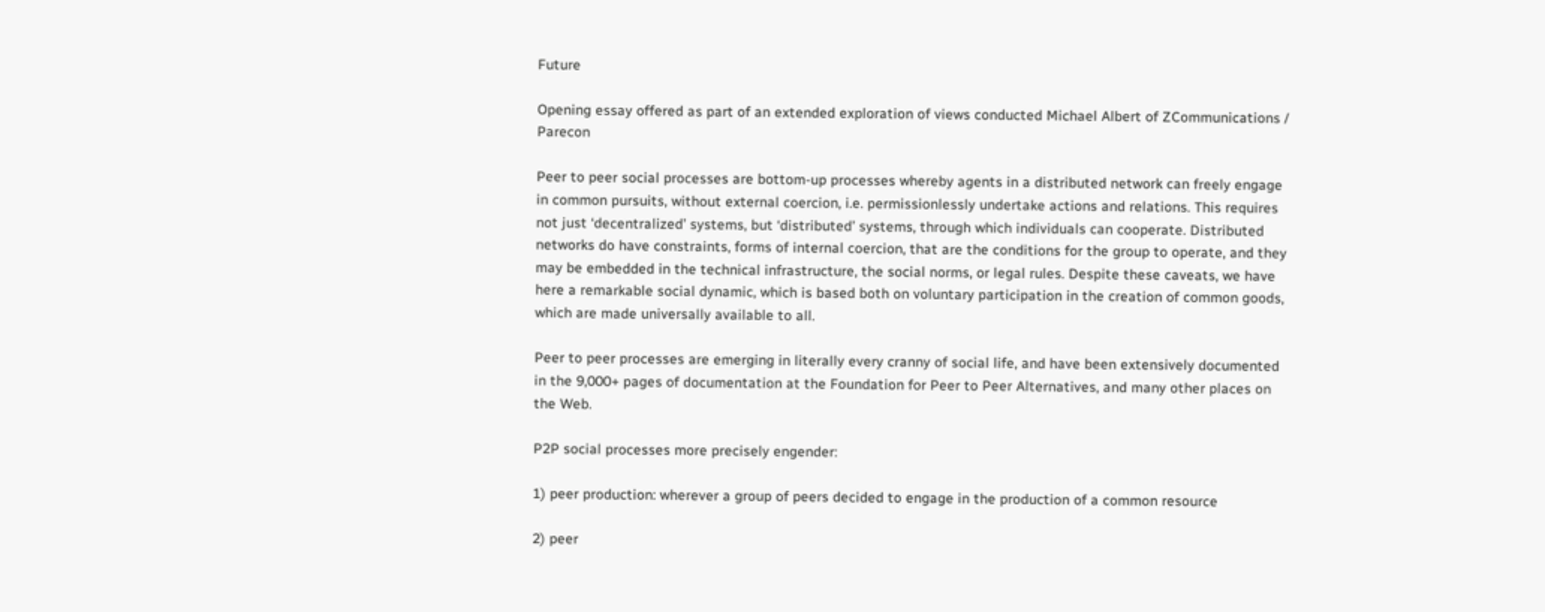Future

Opening essay offered as part of an extended exploration of views conducted Michael Albert of ZCommunications / Parecon

Peer to peer social processes are bottom-up processes whereby agents in a distributed network can freely engage in common pursuits, without external coercion, i.e. permissionlessly undertake actions and relations. This requires not just ‘decentralized’ systems, but ‘distributed’ systems, through which individuals can cooperate. Distributed networks do have constraints, forms of internal coercion, that are the conditions for the group to operate, and they may be embedded in the technical infrastructure, the social norms, or legal rules. Despite these caveats, we have here a remarkable social dynamic, which is based both on voluntary participation in the creation of common goods, which are made universally available to all.

Peer to peer processes are emerging in literally every cranny of social life, and have been extensively documented in the 9,000+ pages of documentation at the Foundation for Peer to Peer Alternatives, and many other places on the Web.

P2P social processes more precisely engender:

1) peer production: wherever a group of peers decided to engage in the production of a common resource

2) peer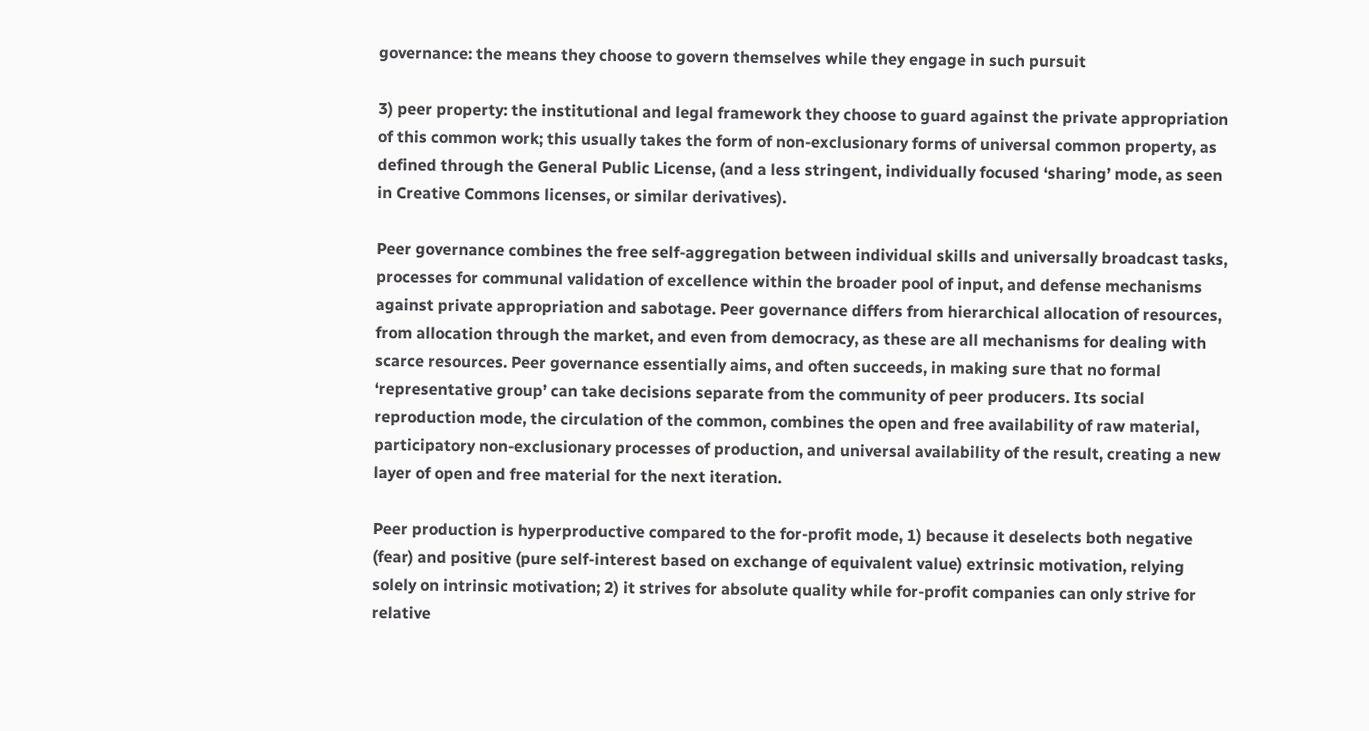governance: the means they choose to govern themselves while they engage in such pursuit

3) peer property: the institutional and legal framework they choose to guard against the private appropriation of this common work; this usually takes the form of non-exclusionary forms of universal common property, as defined through the General Public License, (and a less stringent, individually focused ‘sharing’ mode, as seen in Creative Commons licenses, or similar derivatives).

Peer governance combines the free self-aggregation between individual skills and universally broadcast tasks, processes for communal validation of excellence within the broader pool of input, and defense mechanisms against private appropriation and sabotage. Peer governance differs from hierarchical allocation of resources, from allocation through the market, and even from democracy, as these are all mechanisms for dealing with scarce resources. Peer governance essentially aims, and often succeeds, in making sure that no formal ‘representative group’ can take decisions separate from the community of peer producers. Its social reproduction mode, the circulation of the common, combines the open and free availability of raw material, participatory non-exclusionary processes of production, and universal availability of the result, creating a new layer of open and free material for the next iteration.

Peer production is hyperproductive compared to the for-profit mode, 1) because it deselects both negative (fear) and positive (pure self-interest based on exchange of equivalent value) extrinsic motivation, relying solely on intrinsic motivation; 2) it strives for absolute quality while for-profit companies can only strive for relative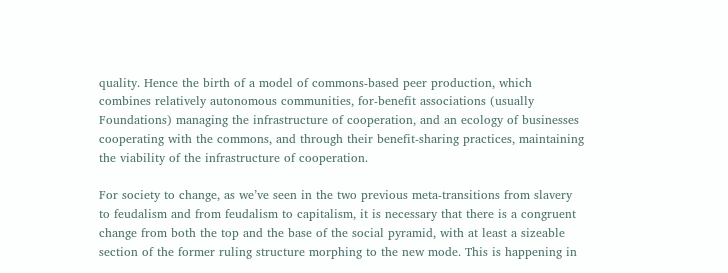quality. Hence the birth of a model of commons-based peer production, which combines relatively autonomous communities, for-benefit associations (usually Foundations) managing the infrastructure of cooperation, and an ecology of businesses cooperating with the commons, and through their benefit-sharing practices, maintaining the viability of the infrastructure of cooperation.

For society to change, as we’ve seen in the two previous meta-transitions from slavery to feudalism and from feudalism to capitalism, it is necessary that there is a congruent change from both the top and the base of the social pyramid, with at least a sizeable section of the former ruling structure morphing to the new mode. This is happening in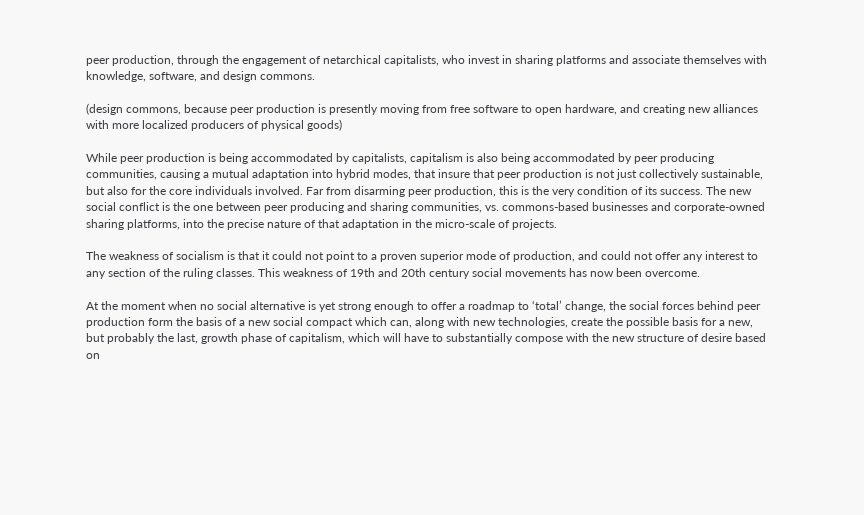peer production, through the engagement of netarchical capitalists, who invest in sharing platforms and associate themselves with knowledge, software, and design commons.

(design commons, because peer production is presently moving from free software to open hardware, and creating new alliances with more localized producers of physical goods)

While peer production is being accommodated by capitalists, capitalism is also being accommodated by peer producing communities, causing a mutual adaptation into hybrid modes, that insure that peer production is not just collectively sustainable, but also for the core individuals involved. Far from disarming peer production, this is the very condition of its success. The new social conflict is the one between peer producing and sharing communities, vs. commons-based businesses and corporate-owned sharing platforms, into the precise nature of that adaptation in the micro-scale of projects.

The weakness of socialism is that it could not point to a proven superior mode of production, and could not offer any interest to any section of the ruling classes. This weakness of 19th and 20th century social movements has now been overcome.

At the moment when no social alternative is yet strong enough to offer a roadmap to ‘total’ change, the social forces behind peer production form the basis of a new social compact which can, along with new technologies, create the possible basis for a new, but probably the last, growth phase of capitalism, which will have to substantially compose with the new structure of desire based on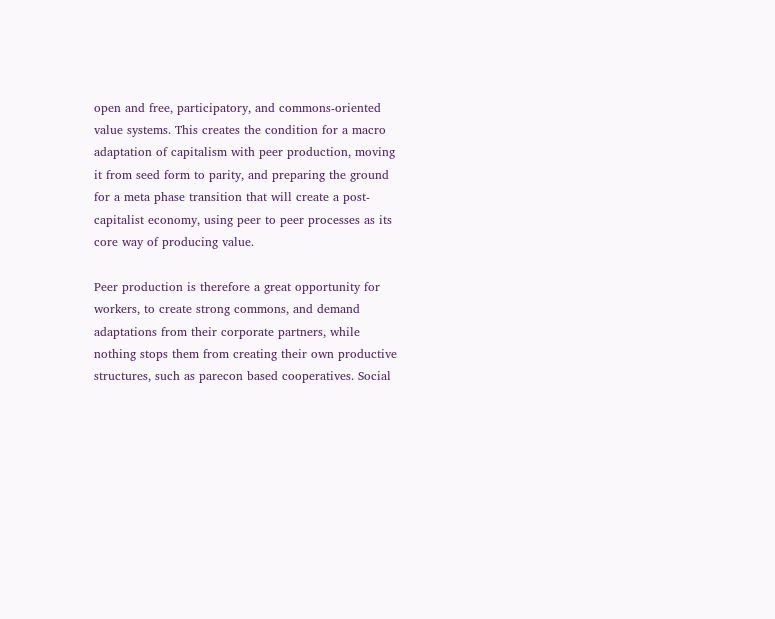open and free, participatory, and commons-oriented value systems. This creates the condition for a macro adaptation of capitalism with peer production, moving it from seed form to parity, and preparing the ground for a meta phase transition that will create a post-capitalist economy, using peer to peer processes as its core way of producing value.

Peer production is therefore a great opportunity for workers, to create strong commons, and demand adaptations from their corporate partners, while nothing stops them from creating their own productive structures, such as parecon based cooperatives. Social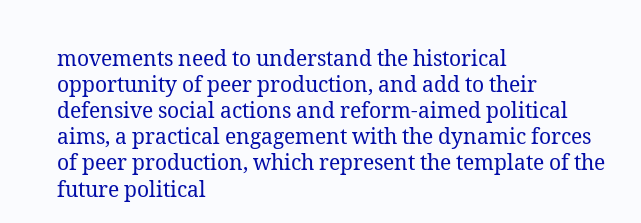movements need to understand the historical opportunity of peer production, and add to their defensive social actions and reform-aimed political aims, a practical engagement with the dynamic forces of peer production, which represent the template of the future political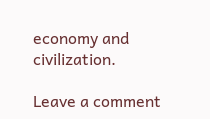economy and civilization.

Leave a comment